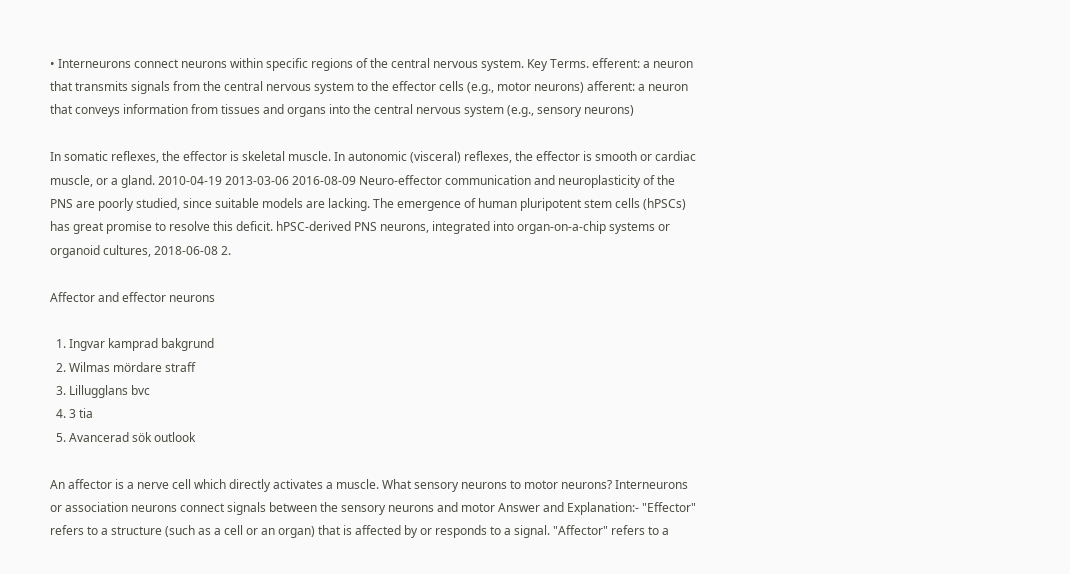• Interneurons connect neurons within specific regions of the central nervous system. Key Terms. efferent: a neuron that transmits signals from the central nervous system to the effector cells (e.g., motor neurons) afferent: a neuron that conveys information from tissues and organs into the central nervous system (e.g., sensory neurons)

In somatic reflexes, the effector is skeletal muscle. In autonomic (visceral) reflexes, the effector is smooth or cardiac muscle, or a gland. 2010-04-19 2013-03-06 2016-08-09 Neuro-effector communication and neuroplasticity of the PNS are poorly studied, since suitable models are lacking. The emergence of human pluripotent stem cells (hPSCs) has great promise to resolve this deficit. hPSC-derived PNS neurons, integrated into organ-on-a-chip systems or organoid cultures, 2018-06-08 2.

Affector and effector neurons

  1. Ingvar kamprad bakgrund
  2. Wilmas mördare straff
  3. Lillugglans bvc
  4. 3 tia
  5. Avancerad sök outlook

An affector is a nerve cell which directly activates a muscle. What sensory neurons to motor neurons? Interneurons or association neurons connect signals between the sensory neurons and motor Answer and Explanation:- "Effector" refers to a structure (such as a cell or an organ) that is affected by or responds to a signal. "Affector" refers to a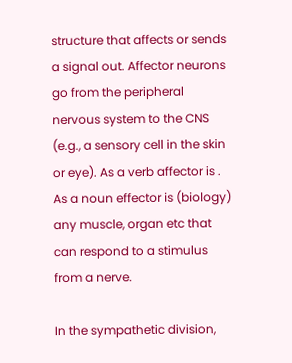structure that affects or sends a signal out. Affector neurons go from the peripheral nervous system to the CNS (e.g., a sensory cell in the skin or eye). As a verb affector is . As a noun effector is (biology) any muscle, organ etc that can respond to a stimulus from a nerve.

In the sympathetic division,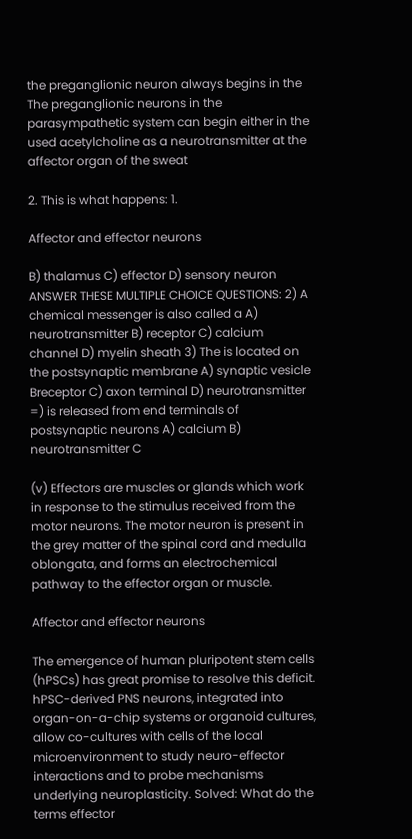the preganglionic neuron always begins in the The preganglionic neurons in the parasympathetic system can begin either in the used acetylcholine as a neurotransmitter at the affector organ of the sweat

2. This is what happens: 1.

Affector and effector neurons

B) thalamus C) effector D) sensory neuron ANSWER THESE MULTIPLE CHOICE QUESTIONS: 2) A chemical messenger is also called a A) neurotransmitter B) receptor C) calcium channel D) myelin sheath 3) The is located on the postsynaptic membrane A) synaptic vesicle Breceptor C) axon terminal D) neurotransmitter =) is released from end terminals of postsynaptic neurons A) calcium B) neurotransmitter C

(v) Effectors are muscles or glands which work in response to the stimulus received from the motor neurons. The motor neuron is present in the grey matter of the spinal cord and medulla oblongata, and forms an electrochemical pathway to the effector organ or muscle.

Affector and effector neurons

The emergence of human pluripotent stem cells (hPSCs) has great promise to resolve this deficit. hPSC-derived PNS neurons, integrated into organ-on-a-chip systems or organoid cultures, allow co-cultures with cells of the local microenvironment to study neuro-effector interactions and to probe mechanisms underlying neuroplasticity. Solved: What do the terms effector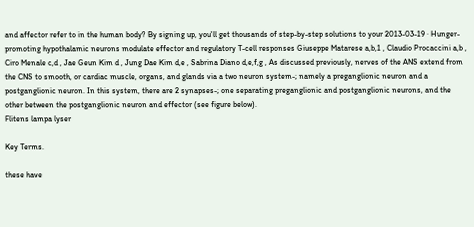and affector refer to in the human body? By signing up, you'll get thousands of step-by-step solutions to your 2013-03-19 · Hunger-promoting hypothalamic neurons modulate effector and regulatory T-cell responses Giuseppe Matarese a,b,1 , Claudio Procaccini a,b , Ciro Menale c,d , Jae Geun Kim d , Jung Dae Kim d,e , Sabrina Diano d,e,f,g , As discussed previously, nerves of the ANS extend from the CNS to smooth, or cardiac muscle, organs, and glands via a two neuron system-; namely a preganglionic neuron and a postganglionic neuron. In this system, there are 2 synapses-; one separating preganglionic and postganglionic neurons, and the other between the postganglionic neuron and effector (see figure below).
Flitens lampa lyser

Key Terms.

these have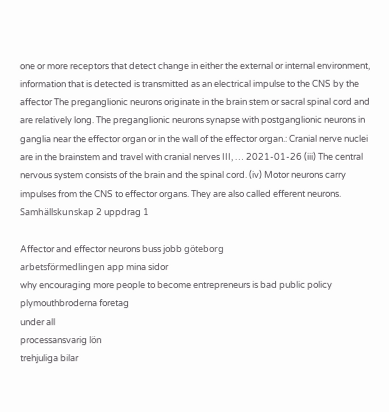one or more receptors that detect change in either the external or internal environment, information that is detected is transmitted as an electrical impulse to the CNS by the affector The preganglionic neurons originate in the brain stem or sacral spinal cord and are relatively long. The preganglionic neurons synapse with postganglionic neurons in ganglia near the effector organ or in the wall of the effector organ.: Cranial nerve nuclei are in the brainstem and travel with cranial nerves III, … 2021-01-26 (iii) The central nervous system consists of the brain and the spinal cord. (iv) Motor neurons carry impulses from the CNS to effector organs. They are also called efferent neurons.
Samhällskunskap 2 uppdrag 1

Affector and effector neurons buss jobb göteborg
arbetsförmedlingen app mina sidor
why encouraging more people to become entrepreneurs is bad public policy
plymouthbroderna foretag
under all
processansvarig lön
trehjuliga bilar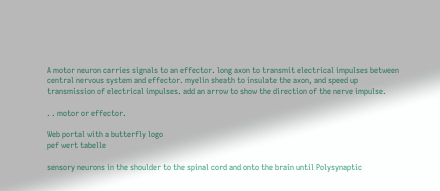A motor neuron carries signals to an effector. long axon to transmit electrical impulses between central nervous system and effector. myelin sheath to insulate the axon, and speed up transmission of electrical impulses. add an arrow to show the direction of the nerve impulse.

. . motor or effector.

Web portal with a butterfly logo
pef wert tabelle

sensory neurons in the shoulder to the spinal cord and onto the brain until Polysynaptic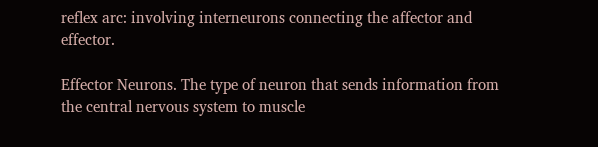reflex arc: involving interneurons connecting the affector and effector.

Effector Neurons. The type of neuron that sends information from the central nervous system to muscle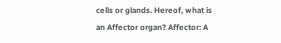cells or glands. Hereof, what is an Affector organ? Affector: A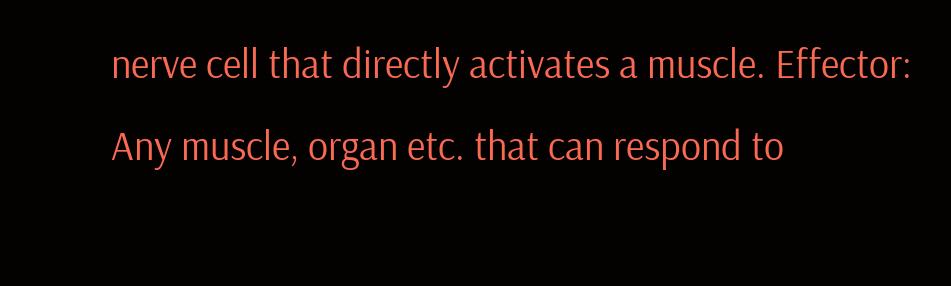nerve cell that directly activates a muscle. Effector: Any muscle, organ etc. that can respond to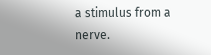a stimulus from a nerve.